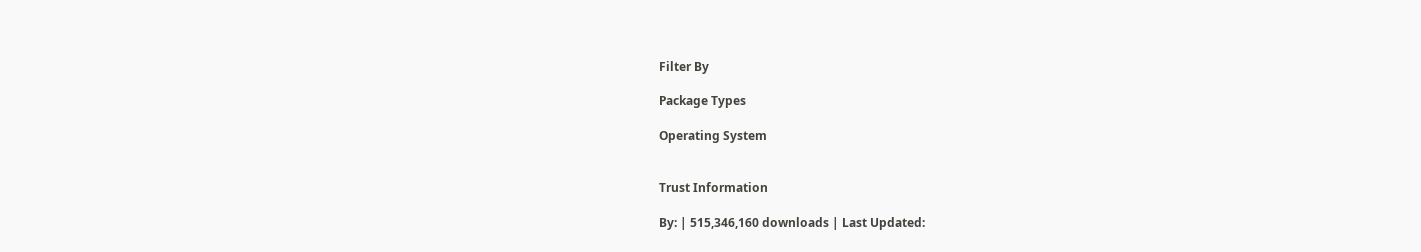Filter By

Package Types

Operating System


Trust Information

By: | 515,346,160 downloads | Last Updated: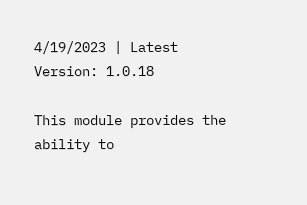4/19/2023 | Latest Version: 1.0.18

This module provides the ability to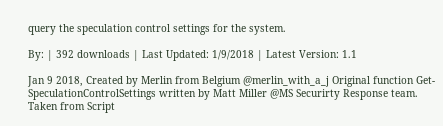query the speculation control settings for the system.

By: | 392 downloads | Last Updated: 1/9/2018 | Latest Version: 1.1

Jan 9 2018, Created by Merlin from Belgium @merlin_with_a_j Original function Get-SpeculationControlSettings written by Matt Miller @MS Securirty Response team. Taken from Script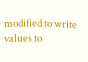modified to write values to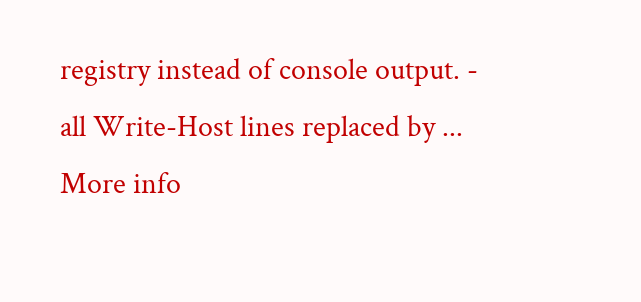registry instead of console output. - all Write-Host lines replaced by ... More info